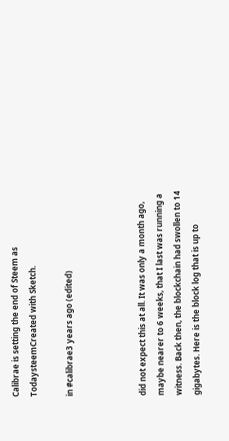Calibrae is setting the end of Steem as TodaysteemCreated with Sketch.

in #calibrae3 years ago (edited)



did not expect this at all. It was only a month ago, maybe nearer to 6 weeks, that I last was running a witness. Back then, the blockchain had swollen to 14 gigabytes. Here is the block log that is up to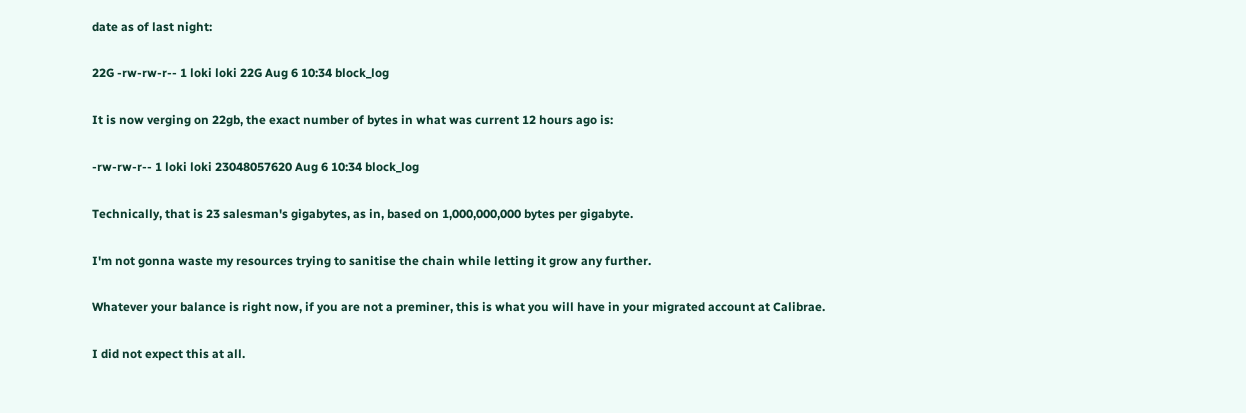date as of last night:

22G -rw-rw-r-- 1 loki loki 22G Aug 6 10:34 block_log

It is now verging on 22gb, the exact number of bytes in what was current 12 hours ago is:

-rw-rw-r-- 1 loki loki 23048057620 Aug 6 10:34 block_log

Technically, that is 23 salesman's gigabytes, as in, based on 1,000,000,000 bytes per gigabyte.

I'm not gonna waste my resources trying to sanitise the chain while letting it grow any further.

Whatever your balance is right now, if you are not a preminer, this is what you will have in your migrated account at Calibrae.

I did not expect this at all.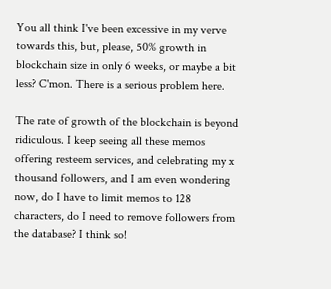You all think I've been excessive in my verve towards this, but, please, 50% growth in blockchain size in only 6 weeks, or maybe a bit less? C'mon. There is a serious problem here.

The rate of growth of the blockchain is beyond ridiculous. I keep seeing all these memos offering resteem services, and celebrating my x thousand followers, and I am even wondering now, do I have to limit memos to 128 characters, do I need to remove followers from the database? I think so!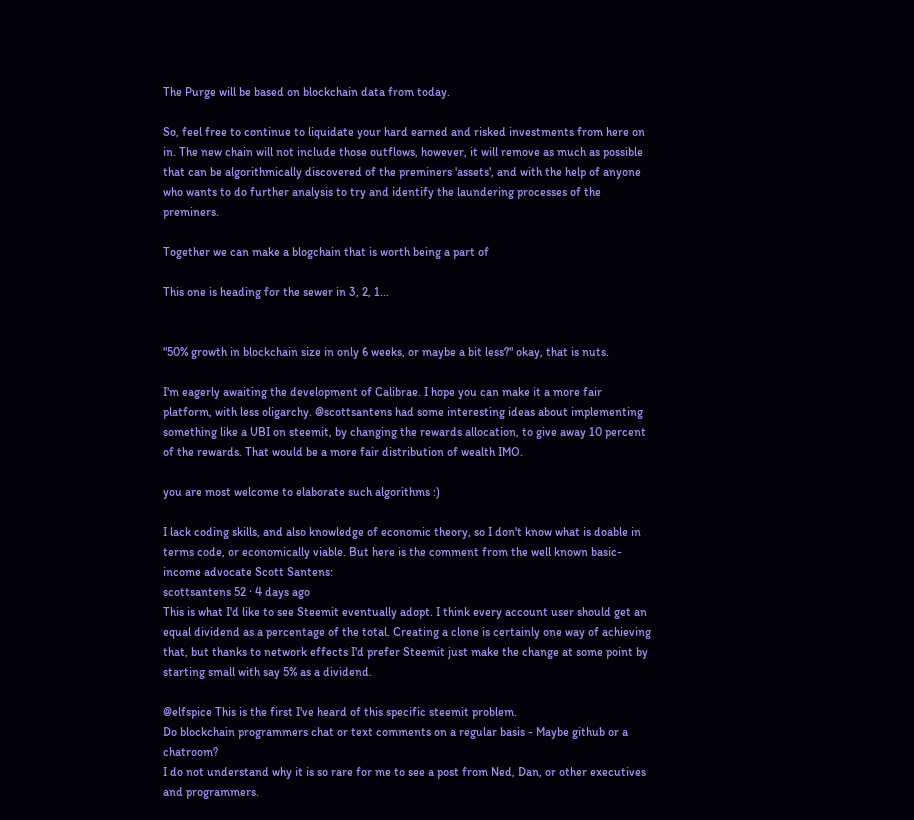The Purge will be based on blockchain data from today.

So, feel free to continue to liquidate your hard earned and risked investments from here on in. The new chain will not include those outflows, however, it will remove as much as possible that can be algorithmically discovered of the preminers 'assets', and with the help of anyone who wants to do further analysis to try and identify the laundering processes of the preminers.

Together we can make a blogchain that is worth being a part of

This one is heading for the sewer in 3, 2, 1...


"50% growth in blockchain size in only 6 weeks, or maybe a bit less?" okay, that is nuts.

I'm eagerly awaiting the development of Calibrae. I hope you can make it a more fair platform, with less oligarchy. @scottsantens had some interesting ideas about implementing something like a UBI on steemit, by changing the rewards allocation, to give away 10 percent of the rewards. That would be a more fair distribution of wealth IMO.

you are most welcome to elaborate such algorithms :)

I lack coding skills, and also knowledge of economic theory, so I don't know what is doable in terms code, or economically viable. But here is the comment from the well known basic-income advocate Scott Santens:
scottsantens 52 · 4 days ago
This is what I'd like to see Steemit eventually adopt. I think every account user should get an equal dividend as a percentage of the total. Creating a clone is certainly one way of achieving that, but thanks to network effects I'd prefer Steemit just make the change at some point by starting small with say 5% as a dividend.

@elfspice This is the first I've heard of this specific steemit problem.
Do blockchain programmers chat or text comments on a regular basis - Maybe github or a chatroom?
I do not understand why it is so rare for me to see a post from Ned, Dan, or other executives and programmers.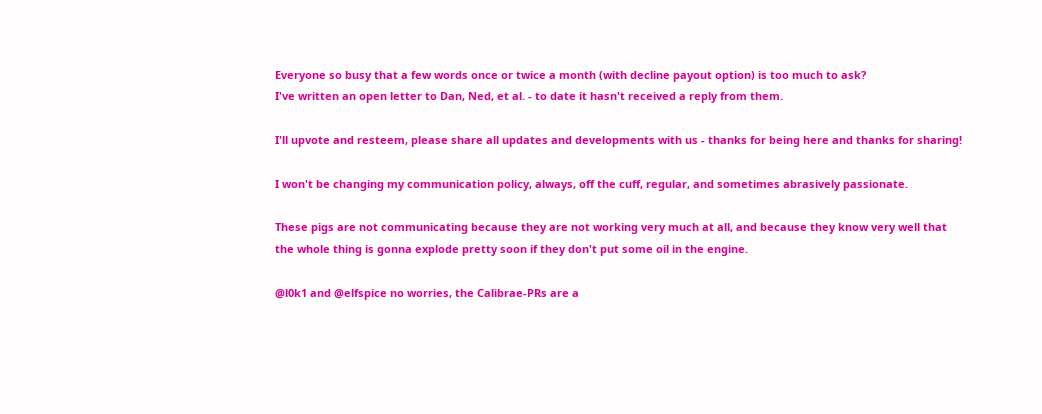Everyone so busy that a few words once or twice a month (with decline payout option) is too much to ask?
I've written an open letter to Dan, Ned, et al. - to date it hasn't received a reply from them.

I'll upvote and resteem, please share all updates and developments with us - thanks for being here and thanks for sharing!

I won't be changing my communication policy, always, off the cuff, regular, and sometimes abrasively passionate.

These pigs are not communicating because they are not working very much at all, and because they know very well that the whole thing is gonna explode pretty soon if they don't put some oil in the engine.

@l0k1 and @elfspice no worries, the Calibrae-PRs are a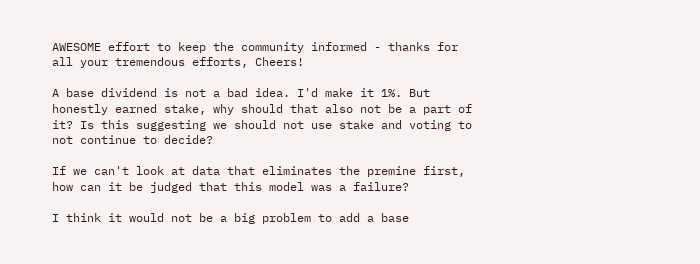AWESOME effort to keep the community informed - thanks for all your tremendous efforts, Cheers!

A base dividend is not a bad idea. I'd make it 1%. But honestly earned stake, why should that also not be a part of it? Is this suggesting we should not use stake and voting to not continue to decide?

If we can't look at data that eliminates the premine first, how can it be judged that this model was a failure?

I think it would not be a big problem to add a base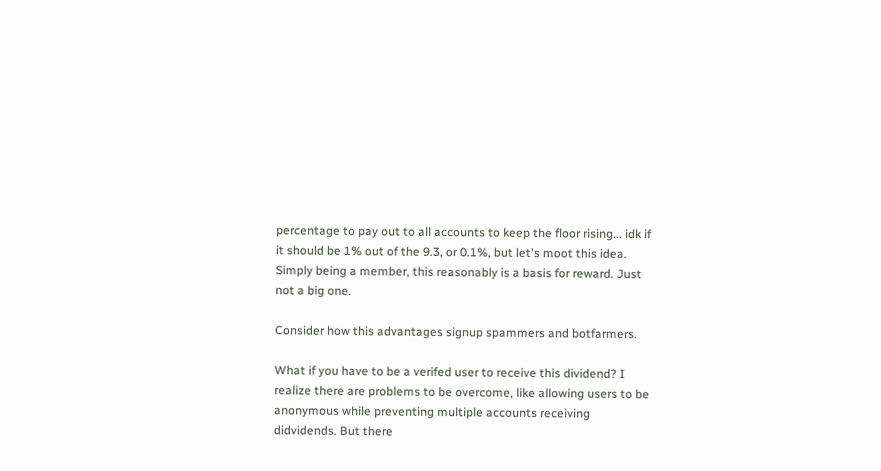percentage to pay out to all accounts to keep the floor rising... idk if it should be 1% out of the 9.3, or 0.1%, but let's moot this idea. Simply being a member, this reasonably is a basis for reward. Just not a big one.

Consider how this advantages signup spammers and botfarmers.

What if you have to be a verifed user to receive this dividend? I realize there are problems to be overcome, like allowing users to be anonymous while preventing multiple accounts receiving didvidends. But there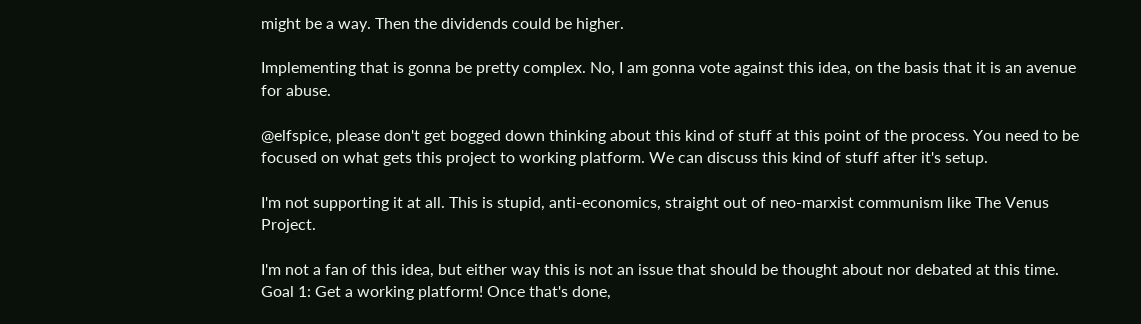might be a way. Then the dividends could be higher.

Implementing that is gonna be pretty complex. No, I am gonna vote against this idea, on the basis that it is an avenue for abuse.

@elfspice, please don't get bogged down thinking about this kind of stuff at this point of the process. You need to be focused on what gets this project to working platform. We can discuss this kind of stuff after it's setup.

I'm not supporting it at all. This is stupid, anti-economics, straight out of neo-marxist communism like The Venus Project.

I'm not a fan of this idea, but either way this is not an issue that should be thought about nor debated at this time. Goal 1: Get a working platform! Once that's done,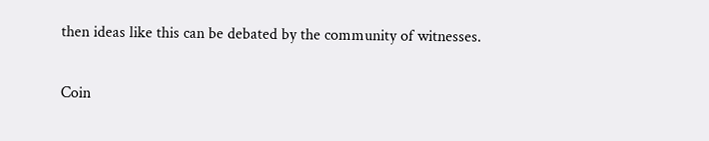then ideas like this can be debated by the community of witnesses.

Coin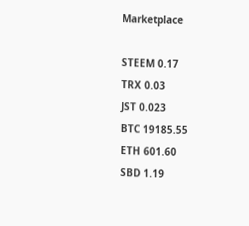Marketplace

STEEM 0.17
TRX 0.03
JST 0.023
BTC 19185.55
ETH 601.60
SBD 1.19